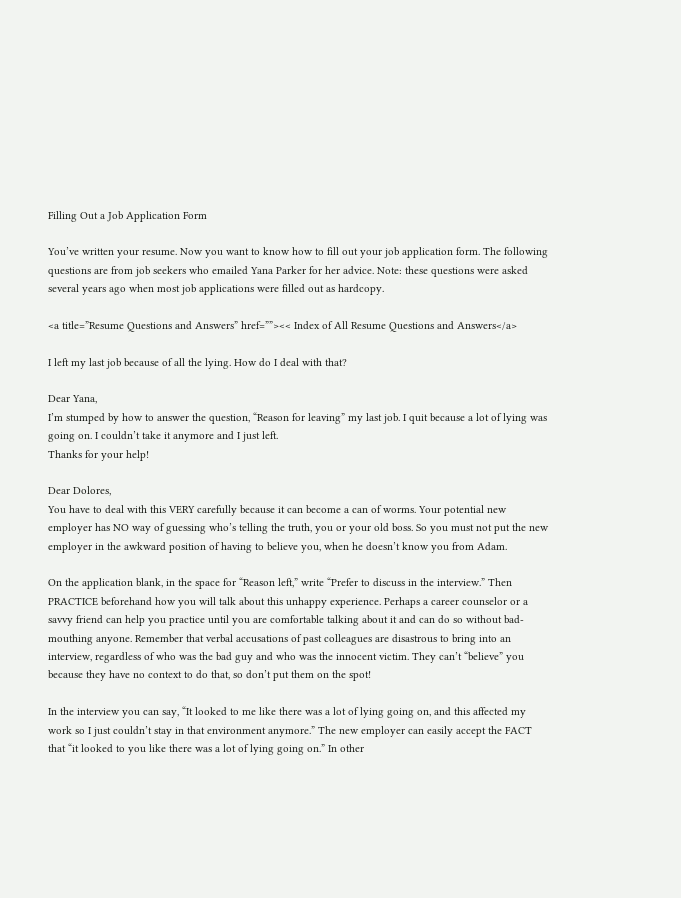Filling Out a Job Application Form

You’ve written your resume. Now you want to know how to fill out your job application form. The following questions are from job seekers who emailed Yana Parker for her advice. Note: these questions were asked several years ago when most job applications were filled out as hardcopy.

<a title=”Resume Questions and Answers” href=””><< Index of All Resume Questions and Answers</a>

I left my last job because of all the lying. How do I deal with that?

Dear Yana,
I’m stumped by how to answer the question, “Reason for leaving” my last job. I quit because a lot of lying was going on. I couldn’t take it anymore and I just left.
Thanks for your help!

Dear Dolores,
You have to deal with this VERY carefully because it can become a can of worms. Your potential new employer has NO way of guessing who’s telling the truth, you or your old boss. So you must not put the new employer in the awkward position of having to believe you, when he doesn’t know you from Adam.

On the application blank, in the space for “Reason left,” write “Prefer to discuss in the interview.” Then PRACTICE beforehand how you will talk about this unhappy experience. Perhaps a career counselor or a savvy friend can help you practice until you are comfortable talking about it and can do so without bad-mouthing anyone. Remember that verbal accusations of past colleagues are disastrous to bring into an interview, regardless of who was the bad guy and who was the innocent victim. They can’t “believe” you because they have no context to do that, so don’t put them on the spot!

In the interview you can say, “It looked to me like there was a lot of lying going on, and this affected my work so I just couldn’t stay in that environment anymore.” The new employer can easily accept the FACT that “it looked to you like there was a lot of lying going on.” In other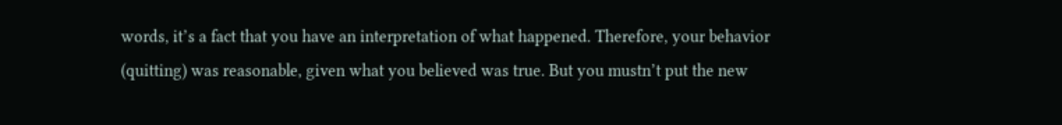words, it’s a fact that you have an interpretation of what happened. Therefore, your behavior (quitting) was reasonable, given what you believed was true. But you mustn’t put the new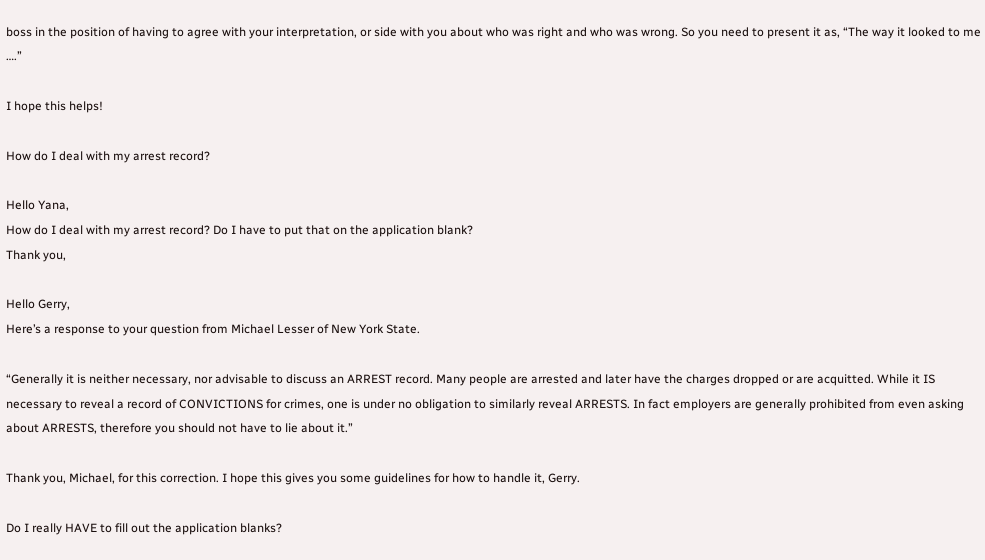boss in the position of having to agree with your interpretation, or side with you about who was right and who was wrong. So you need to present it as, “The way it looked to me ….”

I hope this helps!

How do I deal with my arrest record?

Hello Yana,
How do I deal with my arrest record? Do I have to put that on the application blank?
Thank you,

Hello Gerry,
Here’s a response to your question from Michael Lesser of New York State.

“Generally it is neither necessary, nor advisable to discuss an ARREST record. Many people are arrested and later have the charges dropped or are acquitted. While it IS necessary to reveal a record of CONVICTIONS for crimes, one is under no obligation to similarly reveal ARRESTS. In fact employers are generally prohibited from even asking about ARRESTS, therefore you should not have to lie about it.”

Thank you, Michael, for this correction. I hope this gives you some guidelines for how to handle it, Gerry.

Do I really HAVE to fill out the application blanks?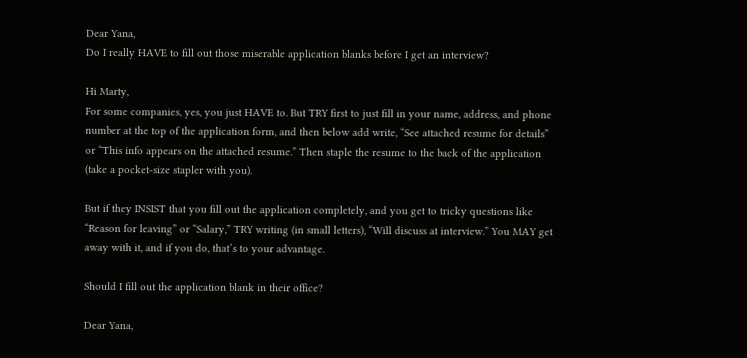Dear Yana,
Do I really HAVE to fill out those miserable application blanks before I get an interview?

Hi Marty,
For some companies, yes, you just HAVE to. But TRY first to just fill in your name, address, and phone number at the top of the application form, and then below add write, “See attached resume for details” or “This info appears on the attached resume.” Then staple the resume to the back of the application (take a pocket-size stapler with you).

But if they INSIST that you fill out the application completely, and you get to tricky questions like “Reason for leaving” or “Salary,” TRY writing (in small letters), “Will discuss at interview.” You MAY get away with it, and if you do, that’s to your advantage.

Should I fill out the application blank in their office?

Dear Yana,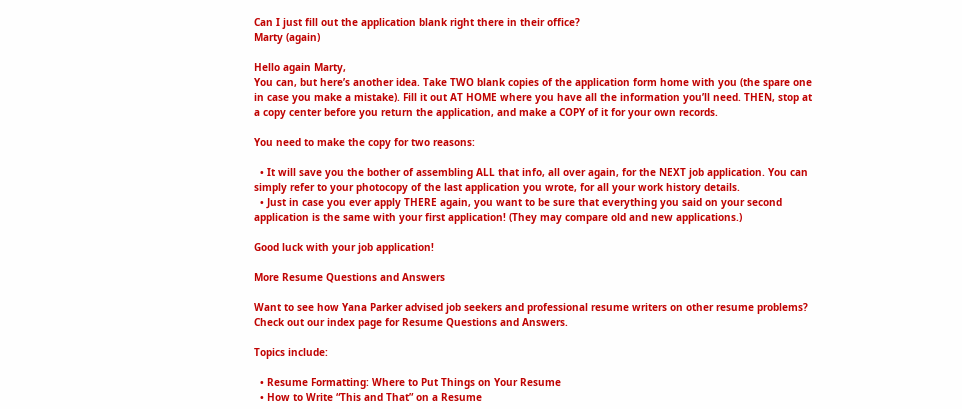Can I just fill out the application blank right there in their office?
Marty (again)

Hello again Marty,
You can, but here’s another idea. Take TWO blank copies of the application form home with you (the spare one in case you make a mistake). Fill it out AT HOME where you have all the information you’ll need. THEN, stop at a copy center before you return the application, and make a COPY of it for your own records.

You need to make the copy for two reasons:

  • It will save you the bother of assembling ALL that info, all over again, for the NEXT job application. You can simply refer to your photocopy of the last application you wrote, for all your work history details.
  • Just in case you ever apply THERE again, you want to be sure that everything you said on your second application is the same with your first application! (They may compare old and new applications.)

Good luck with your job application!

More Resume Questions and Answers

Want to see how Yana Parker advised job seekers and professional resume writers on other resume problems? Check out our index page for Resume Questions and Answers.

Topics include:

  • Resume Formatting: Where to Put Things on Your Resume
  • How to Write “This and That” on a Resume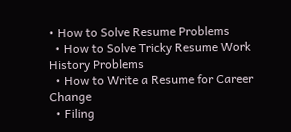• How to Solve Resume Problems
  • How to Solve Tricky Resume Work History Problems
  • How to Write a Resume for Career Change
  • Filing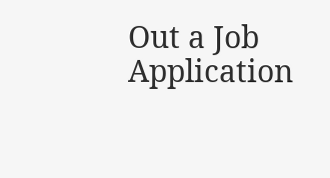Out a Job Application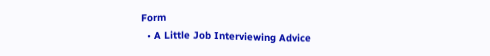Form
  • A Little Job Interviewing Advice